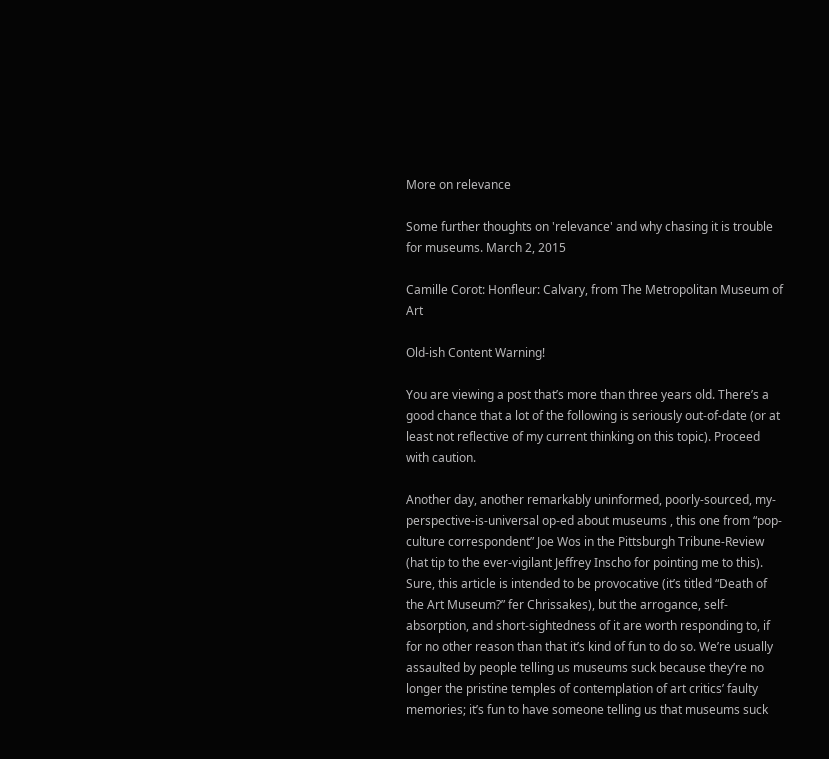More on relevance

Some further thoughts on 'relevance' and why chasing it is trouble for museums. March 2, 2015

Camille Corot: Honfleur: Calvary, from The Metropolitan Museum of Art

Old-ish Content Warning!

You are viewing a post that’s more than three years old. There’s a good chance that a lot of the following is seriously out-of-date (or at least not reflective of my current thinking on this topic). Proceed with caution.

Another day, another remarkably uninformed, poorly-sourced, my-perspective-is-universal op-ed about museums , this one from “pop-culture correspondent” Joe Wos in the Pittsburgh Tribune-Review (hat tip to the ever-vigilant Jeffrey Inscho for pointing me to this). Sure, this article is intended to be provocative (it’s titled “Death of the Art Museum?” fer Chrissakes), but the arrogance, self-absorption, and short-sightedness of it are worth responding to, if for no other reason than that it’s kind of fun to do so. We’re usually assaulted by people telling us museums suck because they’re no longer the pristine temples of contemplation of art critics’ faulty memories; it’s fun to have someone telling us that museums suck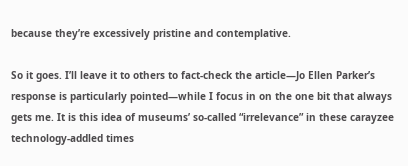because they’re excessively pristine and contemplative.

So it goes. I’ll leave it to others to fact-check the article—Jo Ellen Parker’s response is particularly pointed—while I focus in on the one bit that always gets me. It is this idea of museums’ so-called “irrelevance” in these carayzee technology-addled times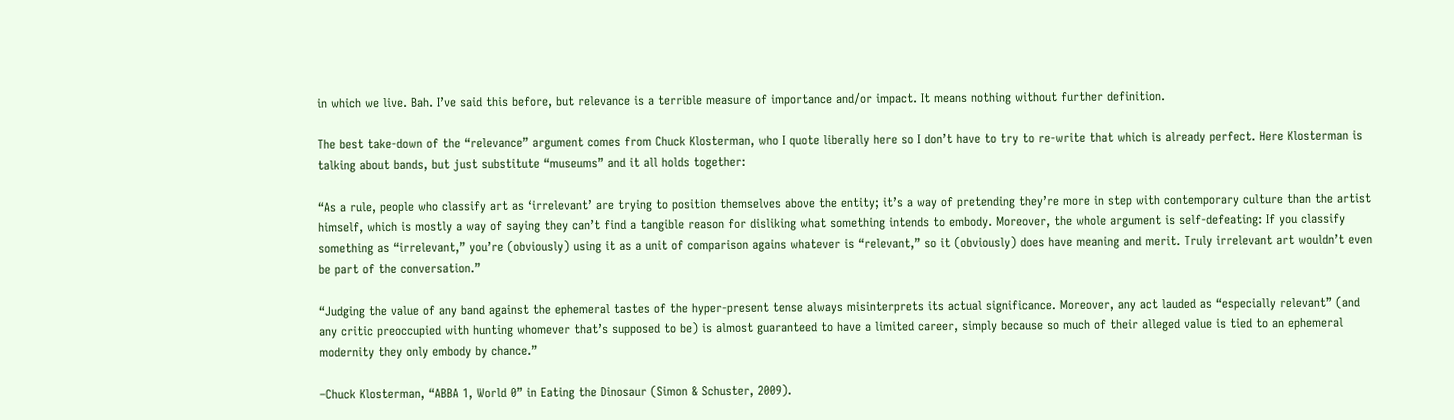in which we live. Bah. I’ve said this before, but relevance is a terrible measure of importance and/or impact. It means nothing without further definition.

The best take-down of the “relevance” argument comes from Chuck Klosterman, who I quote liberally here so I don’t have to try to re-write that which is already perfect. Here Klosterman is talking about bands, but just substitute “museums” and it all holds together:

“As a rule, people who classify art as ‘irrelevant’ are trying to position themselves above the entity; it’s a way of pretending they’re more in step with contemporary culture than the artist himself, which is mostly a way of saying they can’t find a tangible reason for disliking what something intends to embody. Moreover, the whole argument is self-defeating: If you classify something as “irrelevant,” you’re (obviously) using it as a unit of comparison agains whatever is “relevant,” so it (obviously) does have meaning and merit. Truly irrelevant art wouldn’t even be part of the conversation.”

“Judging the value of any band against the ephemeral tastes of the hyper-present tense always misinterprets its actual significance. Moreover, any act lauded as “especially relevant” (and any critic preoccupied with hunting whomever that’s supposed to be) is almost guaranteed to have a limited career, simply because so much of their alleged value is tied to an ephemeral modernity they only embody by chance.”

–Chuck Klosterman, “ABBA 1, World 0” in Eating the Dinosaur (Simon & Schuster, 2009).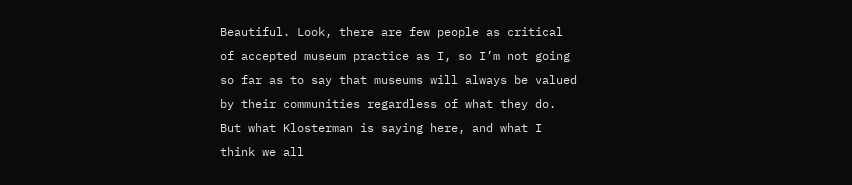Beautiful. Look, there are few people as critical of accepted museum practice as I, so I’m not going so far as to say that museums will always be valued by their communities regardless of what they do. But what Klosterman is saying here, and what I think we all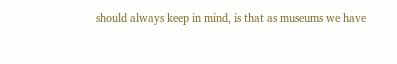should always keep in mind, is that as museums we have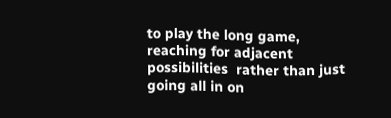to play the long game, reaching for adjacent possibilities  rather than just going all in on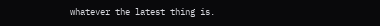whatever the latest thing is.